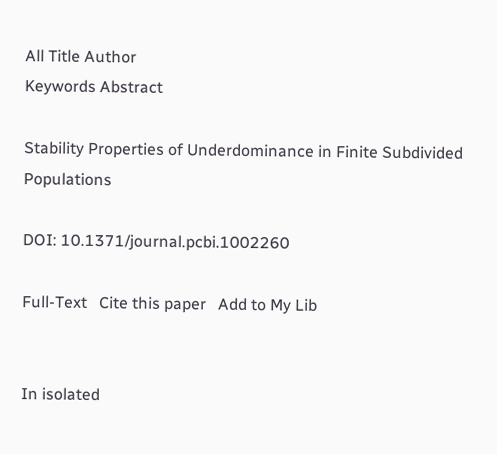All Title Author
Keywords Abstract

Stability Properties of Underdominance in Finite Subdivided Populations

DOI: 10.1371/journal.pcbi.1002260

Full-Text   Cite this paper   Add to My Lib


In isolated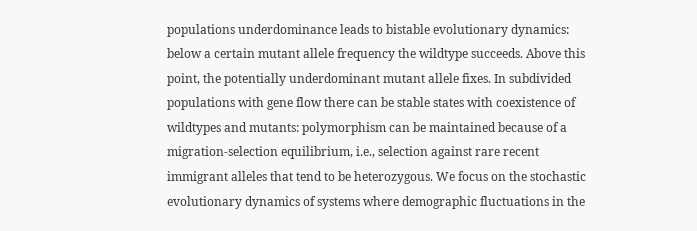populations underdominance leads to bistable evolutionary dynamics: below a certain mutant allele frequency the wildtype succeeds. Above this point, the potentially underdominant mutant allele fixes. In subdivided populations with gene flow there can be stable states with coexistence of wildtypes and mutants: polymorphism can be maintained because of a migration-selection equilibrium, i.e., selection against rare recent immigrant alleles that tend to be heterozygous. We focus on the stochastic evolutionary dynamics of systems where demographic fluctuations in the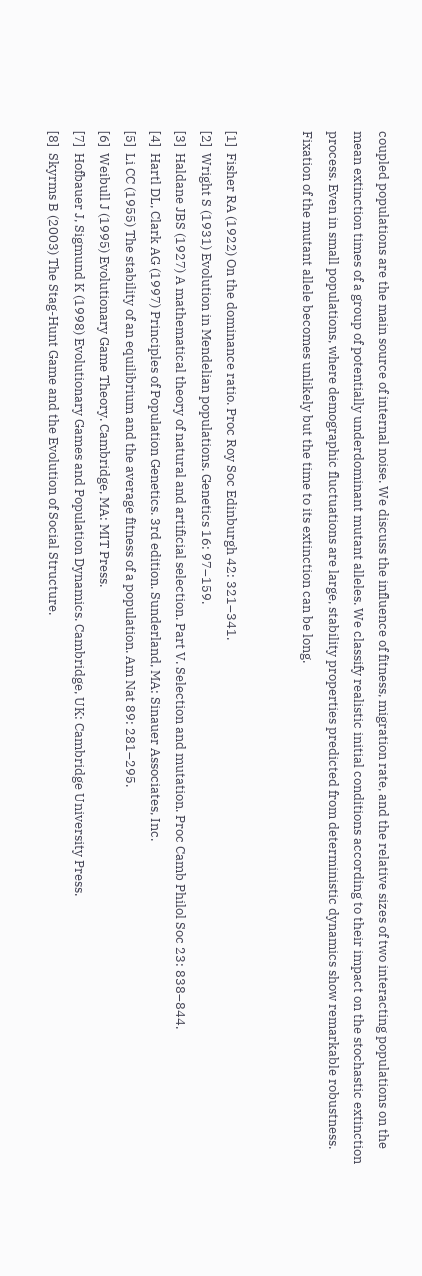coupled populations are the main source of internal noise. We discuss the influence of fitness, migration rate, and the relative sizes of two interacting populations on the mean extinction times of a group of potentially underdominant mutant alleles. We classify realistic initial conditions according to their impact on the stochastic extinction process. Even in small populations, where demographic fluctuations are large, stability properties predicted from deterministic dynamics show remarkable robustness. Fixation of the mutant allele becomes unlikely but the time to its extinction can be long.


[1]  Fisher RA (1922) On the dominance ratio. Proc Roy Soc Edinburgh 42: 321–341.
[2]  Wright S (1931) Evolution in Mendelian populations. Genetics 16: 97–159.
[3]  Haldane JBS (1927) A mathematical theory of natural and artificial selection. Part V. Selection and mutation. Proc Camb Philol Soc 23: 838–844.
[4]  Hartl DL, Clark AG (1997) Principles of Population Genetics. 3rd edition. Sunderland, MA: Sinauer Associates, Inc.
[5]  Li CC (1955) The stability of an equilibrium and the average fitness of a population. Am Nat 89: 281–295.
[6]  Weibull J (1995) Evolutionary Game Theory. Cambridge, MA: MIT Press.
[7]  Hofbauer J, Sigmund K (1998) Evolutionary Games and Population Dynamics. Cambridge, UK: Cambridge University Press.
[8]  Skyrms B (2003) The Stag-Hunt Game and the Evolution of Social Structure.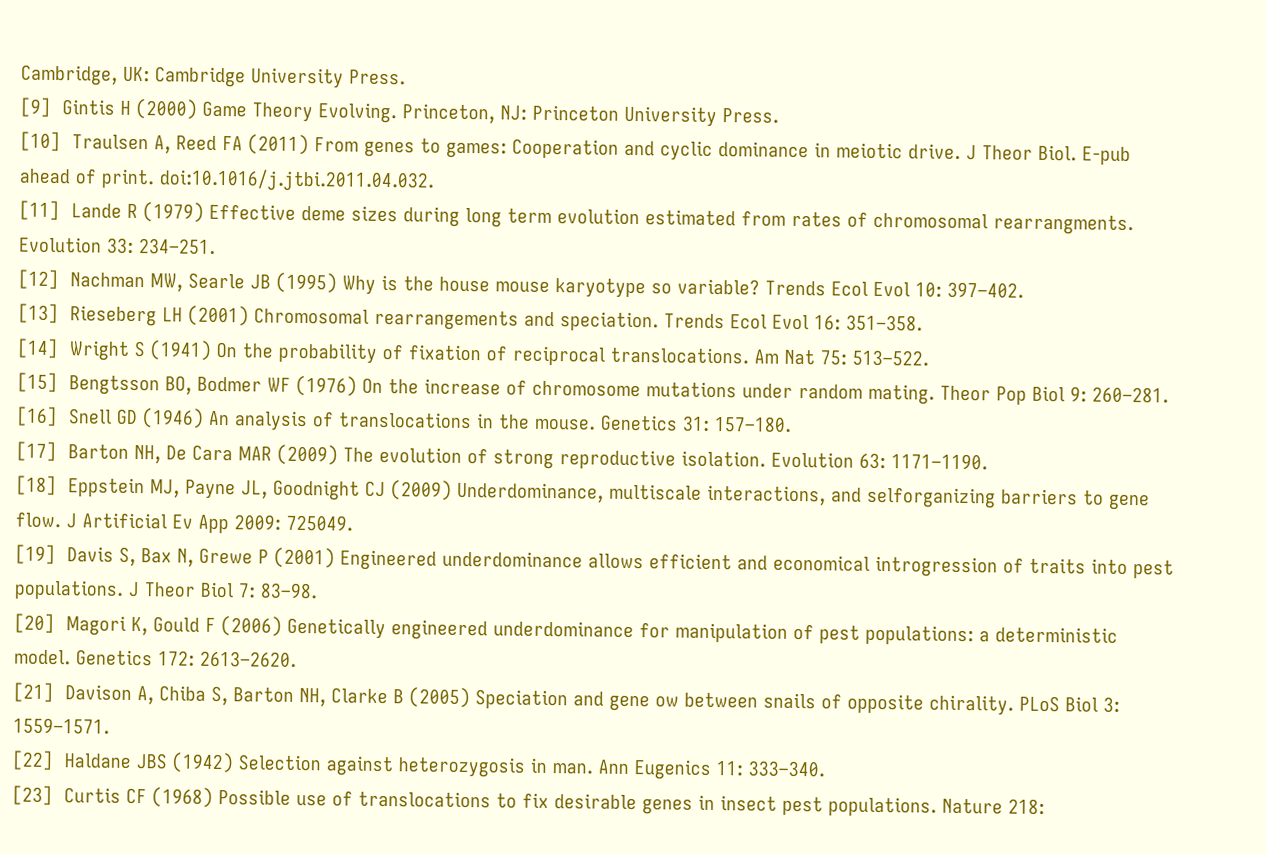Cambridge, UK: Cambridge University Press.
[9]  Gintis H (2000) Game Theory Evolving. Princeton, NJ: Princeton University Press.
[10]  Traulsen A, Reed FA (2011) From genes to games: Cooperation and cyclic dominance in meiotic drive. J Theor Biol. E-pub ahead of print. doi:10.1016/j.jtbi.2011.04.032.
[11]  Lande R (1979) Effective deme sizes during long term evolution estimated from rates of chromosomal rearrangments. Evolution 33: 234–251.
[12]  Nachman MW, Searle JB (1995) Why is the house mouse karyotype so variable? Trends Ecol Evol 10: 397–402.
[13]  Rieseberg LH (2001) Chromosomal rearrangements and speciation. Trends Ecol Evol 16: 351–358.
[14]  Wright S (1941) On the probability of fixation of reciprocal translocations. Am Nat 75: 513–522.
[15]  Bengtsson BO, Bodmer WF (1976) On the increase of chromosome mutations under random mating. Theor Pop Biol 9: 260–281.
[16]  Snell GD (1946) An analysis of translocations in the mouse. Genetics 31: 157–180.
[17]  Barton NH, De Cara MAR (2009) The evolution of strong reproductive isolation. Evolution 63: 1171–1190.
[18]  Eppstein MJ, Payne JL, Goodnight CJ (2009) Underdominance, multiscale interactions, and selforganizing barriers to gene flow. J Artificial Ev App 2009: 725049.
[19]  Davis S, Bax N, Grewe P (2001) Engineered underdominance allows efficient and economical introgression of traits into pest populations. J Theor Biol 7: 83–98.
[20]  Magori K, Gould F (2006) Genetically engineered underdominance for manipulation of pest populations: a deterministic model. Genetics 172: 2613–2620.
[21]  Davison A, Chiba S, Barton NH, Clarke B (2005) Speciation and gene ow between snails of opposite chirality. PLoS Biol 3: 1559–1571.
[22]  Haldane JBS (1942) Selection against heterozygosis in man. Ann Eugenics 11: 333–340.
[23]  Curtis CF (1968) Possible use of translocations to fix desirable genes in insect pest populations. Nature 218: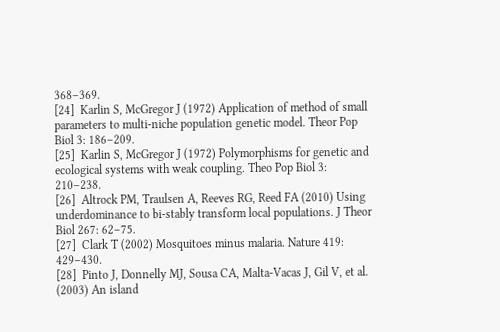368–369.
[24]  Karlin S, McGregor J (1972) Application of method of small parameters to multi-niche population genetic model. Theor Pop Biol 3: 186–209.
[25]  Karlin S, McGregor J (1972) Polymorphisms for genetic and ecological systems with weak coupling. Theo Pop Biol 3: 210–238.
[26]  Altrock PM, Traulsen A, Reeves RG, Reed FA (2010) Using underdominance to bi-stably transform local populations. J Theor Biol 267: 62–75.
[27]  Clark T (2002) Mosquitoes minus malaria. Nature 419: 429–430.
[28]  Pinto J, Donnelly MJ, Sousa CA, Malta-Vacas J, Gil V, et al. (2003) An island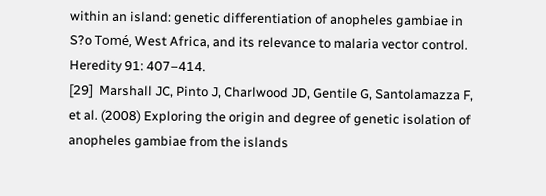within an island: genetic differentiation of anopheles gambiae in S?o Tomé, West Africa, and its relevance to malaria vector control. Heredity 91: 407–414.
[29]  Marshall JC, Pinto J, Charlwood JD, Gentile G, Santolamazza F, et al. (2008) Exploring the origin and degree of genetic isolation of anopheles gambiae from the islands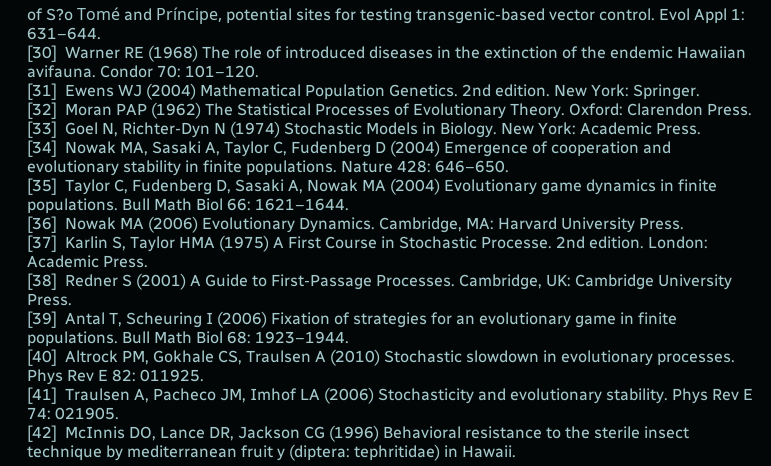of S?o Tomé and Príncipe, potential sites for testing transgenic-based vector control. Evol Appl 1: 631–644.
[30]  Warner RE (1968) The role of introduced diseases in the extinction of the endemic Hawaiian avifauna. Condor 70: 101–120.
[31]  Ewens WJ (2004) Mathematical Population Genetics. 2nd edition. New York: Springer.
[32]  Moran PAP (1962) The Statistical Processes of Evolutionary Theory. Oxford: Clarendon Press.
[33]  Goel N, Richter-Dyn N (1974) Stochastic Models in Biology. New York: Academic Press.
[34]  Nowak MA, Sasaki A, Taylor C, Fudenberg D (2004) Emergence of cooperation and evolutionary stability in finite populations. Nature 428: 646–650.
[35]  Taylor C, Fudenberg D, Sasaki A, Nowak MA (2004) Evolutionary game dynamics in finite populations. Bull Math Biol 66: 1621–1644.
[36]  Nowak MA (2006) Evolutionary Dynamics. Cambridge, MA: Harvard University Press.
[37]  Karlin S, Taylor HMA (1975) A First Course in Stochastic Processe. 2nd edition. London: Academic Press.
[38]  Redner S (2001) A Guide to First-Passage Processes. Cambridge, UK: Cambridge University Press.
[39]  Antal T, Scheuring I (2006) Fixation of strategies for an evolutionary game in finite populations. Bull Math Biol 68: 1923–1944.
[40]  Altrock PM, Gokhale CS, Traulsen A (2010) Stochastic slowdown in evolutionary processes. Phys Rev E 82: 011925.
[41]  Traulsen A, Pacheco JM, Imhof LA (2006) Stochasticity and evolutionary stability. Phys Rev E 74: 021905.
[42]  McInnis DO, Lance DR, Jackson CG (1996) Behavioral resistance to the sterile insect technique by mediterranean fruit y (diptera: tephritidae) in Hawaii.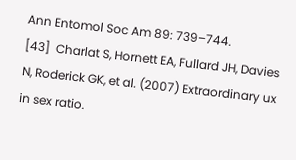Ann Entomol Soc Am 89: 739–744.
[43]  Charlat S, Hornett EA, Fullard JH, Davies N, Roderick GK, et al. (2007) Extraordinary ux in sex ratio.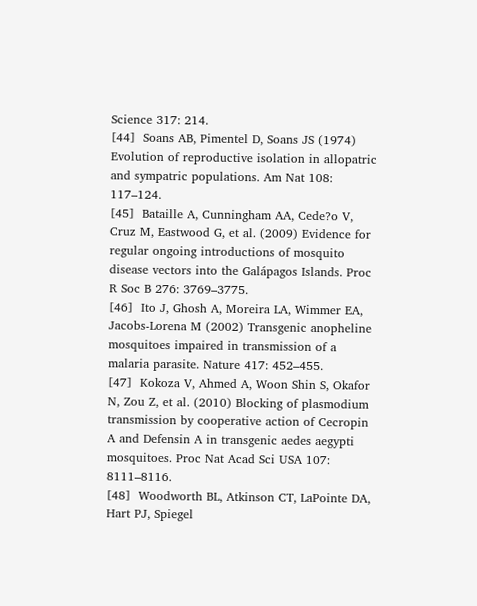Science 317: 214.
[44]  Soans AB, Pimentel D, Soans JS (1974) Evolution of reproductive isolation in allopatric and sympatric populations. Am Nat 108: 117–124.
[45]  Bataille A, Cunningham AA, Cede?o V, Cruz M, Eastwood G, et al. (2009) Evidence for regular ongoing introductions of mosquito disease vectors into the Galápagos Islands. Proc R Soc B 276: 3769–3775.
[46]  Ito J, Ghosh A, Moreira LA, Wimmer EA, Jacobs-Lorena M (2002) Transgenic anopheline mosquitoes impaired in transmission of a malaria parasite. Nature 417: 452–455.
[47]  Kokoza V, Ahmed A, Woon Shin S, Okafor N, Zou Z, et al. (2010) Blocking of plasmodium transmission by cooperative action of Cecropin A and Defensin A in transgenic aedes aegypti mosquitoes. Proc Nat Acad Sci USA 107: 8111–8116.
[48]  Woodworth BL, Atkinson CT, LaPointe DA, Hart PJ, Spiegel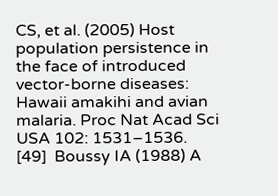CS, et al. (2005) Host population persistence in the face of introduced vector-borne diseases: Hawaii amakihi and avian malaria. Proc Nat Acad Sci USA 102: 1531–1536.
[49]  Boussy IA (1988) A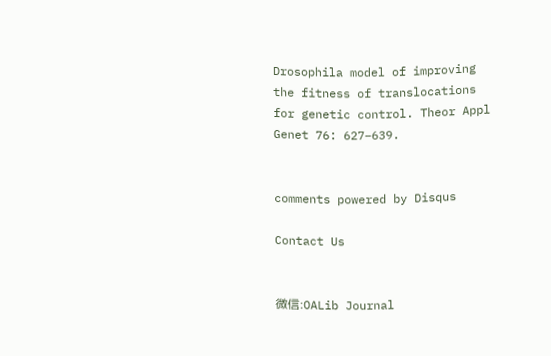Drosophila model of improving the fitness of translocations for genetic control. Theor Appl Genet 76: 627–639.


comments powered by Disqus

Contact Us


微信:OALib Journal